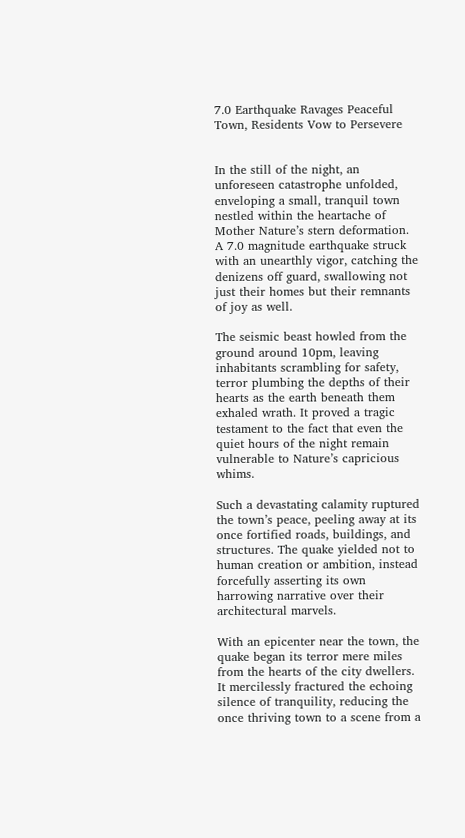7.0 Earthquake Ravages Peaceful Town, Residents Vow to Persevere


In the still of the night, an unforeseen catastrophe unfolded, enveloping a small, tranquil town nestled within the heartache of Mother Nature’s stern deformation. A 7.0 magnitude earthquake struck with an unearthly vigor, catching the denizens off guard, swallowing not just their homes but their remnants of joy as well.

The seismic beast howled from the ground around 10pm, leaving inhabitants scrambling for safety, terror plumbing the depths of their hearts as the earth beneath them exhaled wrath. It proved a tragic testament to the fact that even the quiet hours of the night remain vulnerable to Nature’s capricious whims.

Such a devastating calamity ruptured the town’s peace, peeling away at its once fortified roads, buildings, and structures. The quake yielded not to human creation or ambition, instead forcefully asserting its own harrowing narrative over their architectural marvels.

With an epicenter near the town, the quake began its terror mere miles from the hearts of the city dwellers. It mercilessly fractured the echoing silence of tranquility, reducing the once thriving town to a scene from a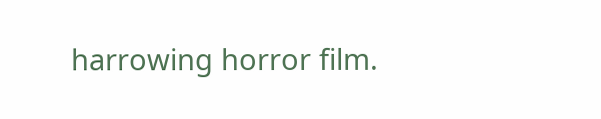harrowing horror film.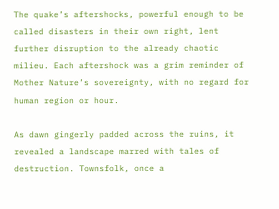The quake’s aftershocks, powerful enough to be called disasters in their own right, lent further disruption to the already chaotic milieu. Each aftershock was a grim reminder of Mother Nature’s sovereignty, with no regard for human region or hour.

As dawn gingerly padded across the ruins, it revealed a landscape marred with tales of destruction. Townsfolk, once a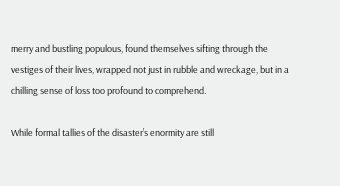merry and bustling populous, found themselves sifting through the vestiges of their lives, wrapped not just in rubble and wreckage, but in a chilling sense of loss too profound to comprehend.

While formal tallies of the disaster’s enormity are still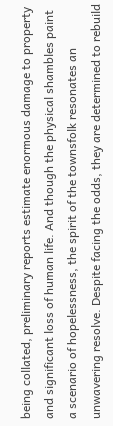being collated, preliminary reports estimate enormous damage to property and significant loss of human life. And though the physical shambles paint a scenario of hopelessness, the spirit of the townsfolk resonates an unwavering resolve. Despite facing the odds, they are determined to rebuild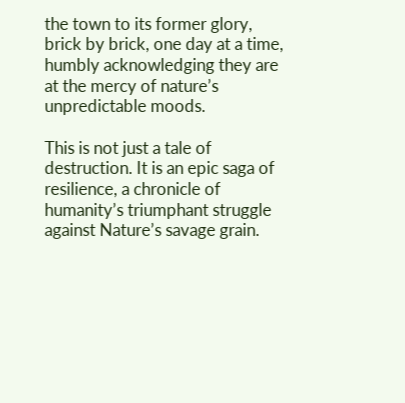the town to its former glory, brick by brick, one day at a time, humbly acknowledging they are at the mercy of nature’s unpredictable moods.

This is not just a tale of destruction. It is an epic saga of resilience, a chronicle of humanity’s triumphant struggle against Nature’s savage grain.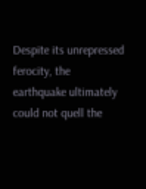Despite its unrepressed ferocity, the earthquake ultimately could not quell the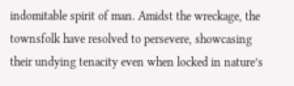indomitable spirit of man. Amidst the wreckage, the townsfolk have resolved to persevere, showcasing their undying tenacity even when locked in nature’s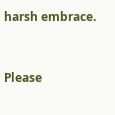harsh embrace.


Please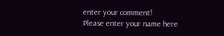enter your comment!
Please enter your name here